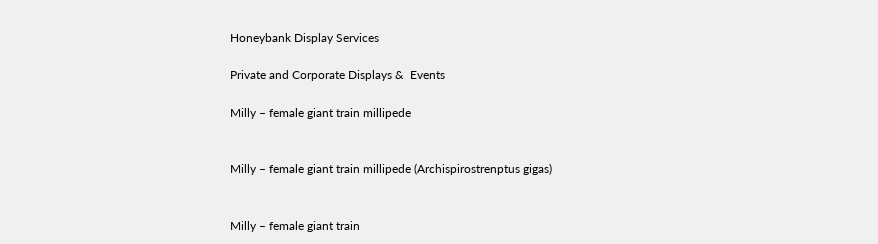Honeybank Display Services

Private and Corporate Displays &  Events

Milly – female giant train millipede


Milly – female giant train millipede (Archispirostrenptus gigas)


Milly – female giant train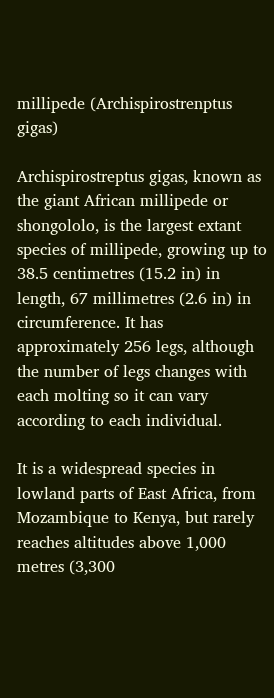millipede (Archispirostrenptus gigas)

Archispirostreptus gigas, known as the giant African millipede or shongololo, is the largest extant species of millipede, growing up to 38.5 centimetres (15.2 in) in length, 67 millimetres (2.6 in) in circumference. It has approximately 256 legs, although the number of legs changes with each molting so it can vary according to each individual.

It is a widespread species in lowland parts of East Africa, from Mozambique to Kenya, but rarely reaches altitudes above 1,000 metres (3,300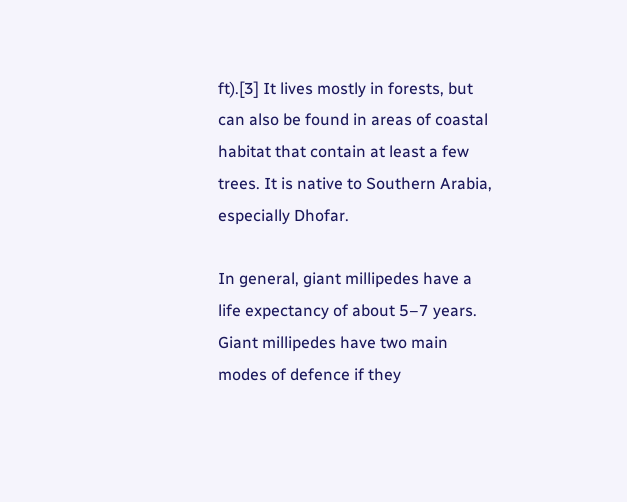ft).[3] It lives mostly in forests, but can also be found in areas of coastal habitat that contain at least a few trees. It is native to Southern Arabia, especially Dhofar.

In general, giant millipedes have a life expectancy of about 5–7 years. Giant millipedes have two main modes of defence if they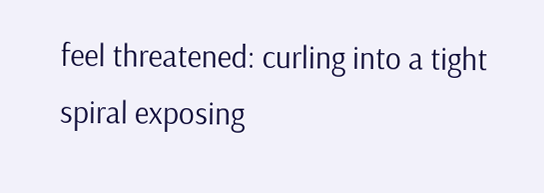feel threatened: curling into a tight spiral exposing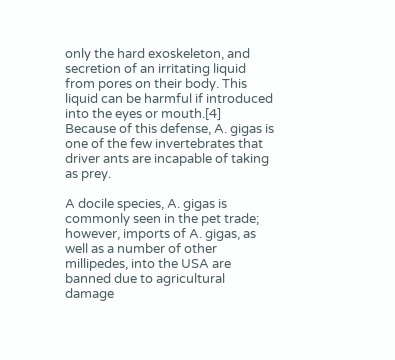only the hard exoskeleton, and secretion of an irritating liquid from pores on their body. This liquid can be harmful if introduced into the eyes or mouth.[4] Because of this defense, A. gigas is one of the few invertebrates that driver ants are incapable of taking as prey.

A docile species, A. gigas is commonly seen in the pet trade; however, imports of A. gigas, as well as a number of other millipedes, into the USA are banned due to agricultural damage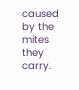caused by the mites they carry.